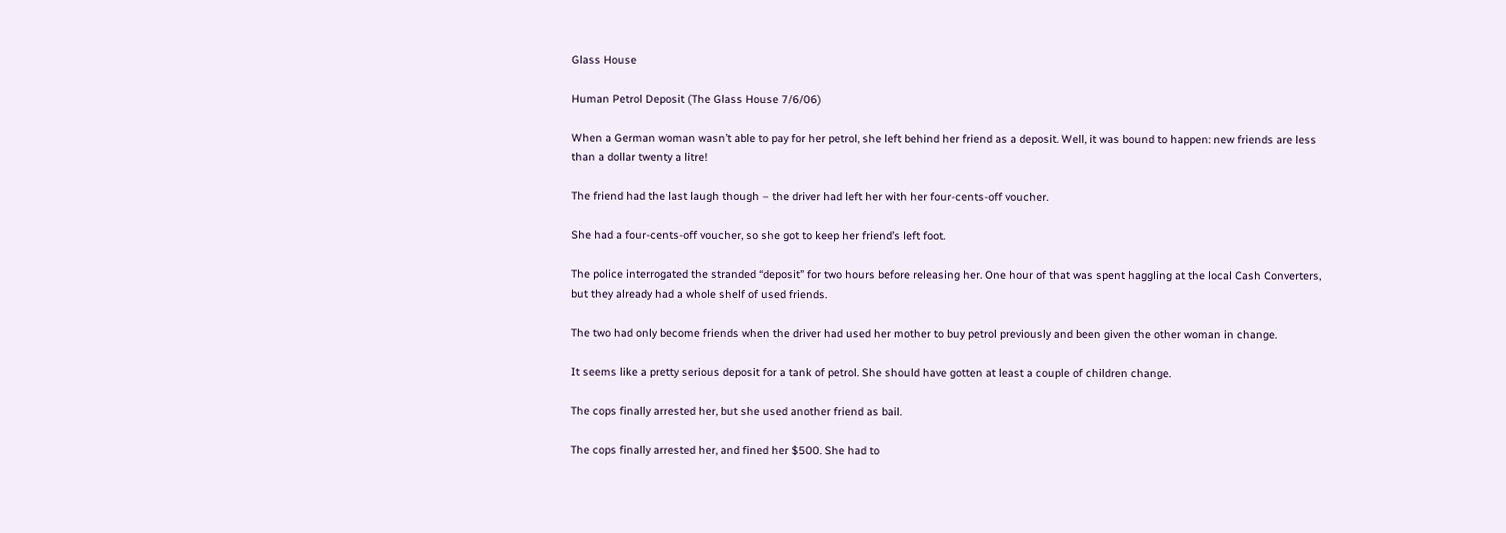Glass House

Human Petrol Deposit (The Glass House 7/6/06)

When a German woman wasn’t able to pay for her petrol, she left behind her friend as a deposit. Well, it was bound to happen: new friends are less than a dollar twenty a litre!

The friend had the last laugh though – the driver had left her with her four-cents-off voucher.

She had a four-cents-off voucher, so she got to keep her friend’s left foot.

The police interrogated the stranded “deposit” for two hours before releasing her. One hour of that was spent haggling at the local Cash Converters, but they already had a whole shelf of used friends.

The two had only become friends when the driver had used her mother to buy petrol previously and been given the other woman in change.

It seems like a pretty serious deposit for a tank of petrol. She should have gotten at least a couple of children change.

The cops finally arrested her, but she used another friend as bail.

The cops finally arrested her, and fined her $500. She had to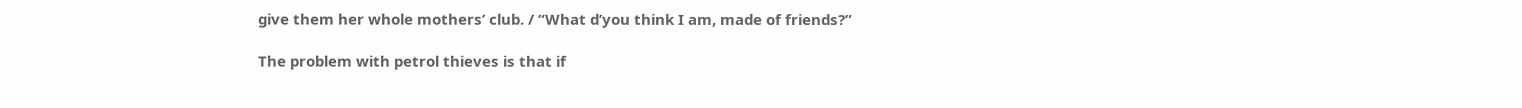give them her whole mothers’ club. / “What d’you think I am, made of friends?”

The problem with petrol thieves is that if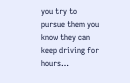you try to pursue them you know they can keep driving for hours…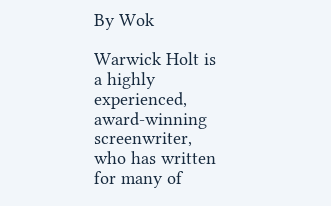By Wok

Warwick Holt is a highly experienced, award-winning screenwriter, who has written for many of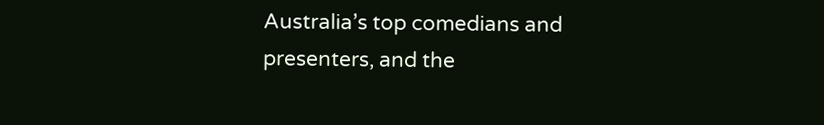Australia’s top comedians and presenters, and the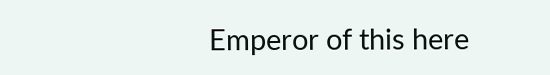Emperor of this here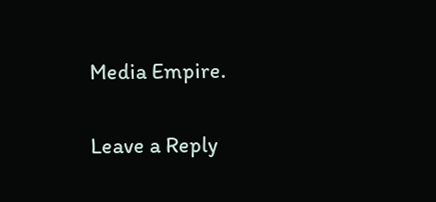Media Empire.

Leave a Reply